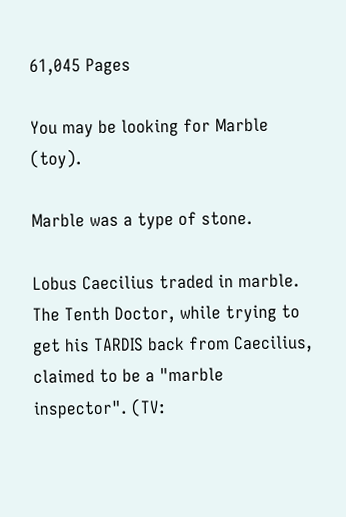61,045 Pages

You may be looking for Marble (toy).

Marble was a type of stone.

Lobus Caecilius traded in marble. The Tenth Doctor, while trying to get his TARDIS back from Caecilius, claimed to be a "marble inspector". (TV: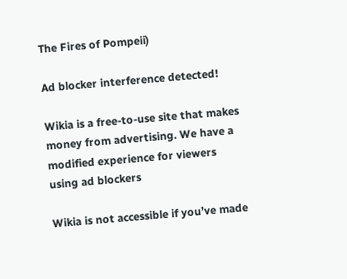The Fires of Pompeii)

Ad blocker interference detected!

Wikia is a free-to-use site that makes money from advertising. We have a modified experience for viewers using ad blockers

Wikia is not accessible if you’ve made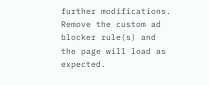further modifications. Remove the custom ad blocker rule(s) and the page will load as expected.